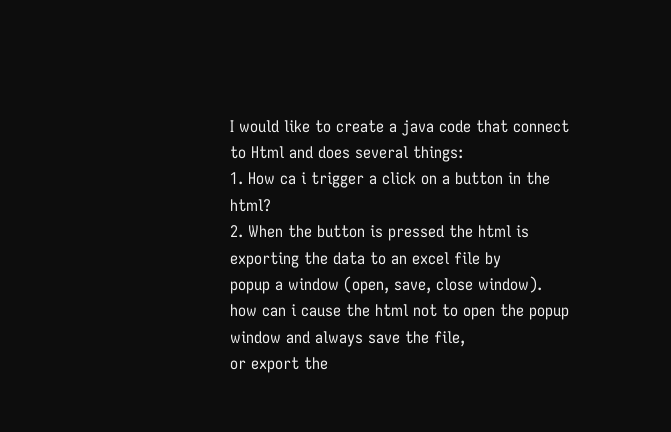I would like to create a java code that connect to Html and does several things:
1. How ca i trigger a click on a button in the html?
2. When the button is pressed the html is exporting the data to an excel file by
popup a window (open, save, close window).
how can i cause the html not to open the popup window and always save the file,
or export the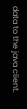data to the java client.